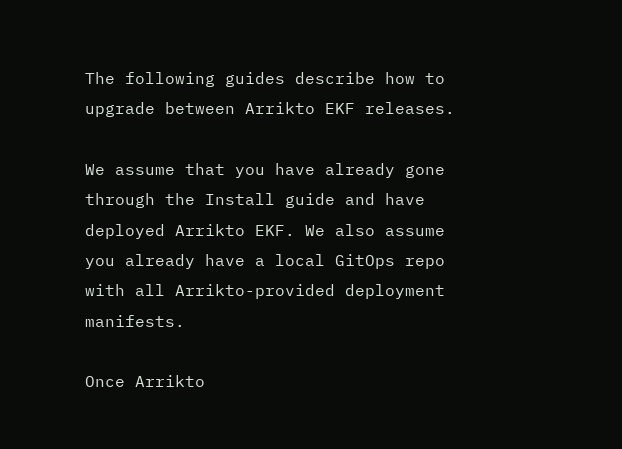The following guides describe how to upgrade between Arrikto EKF releases.

We assume that you have already gone through the Install guide and have deployed Arrikto EKF. We also assume you already have a local GitOps repo with all Arrikto-provided deployment manifests.

Once Arrikto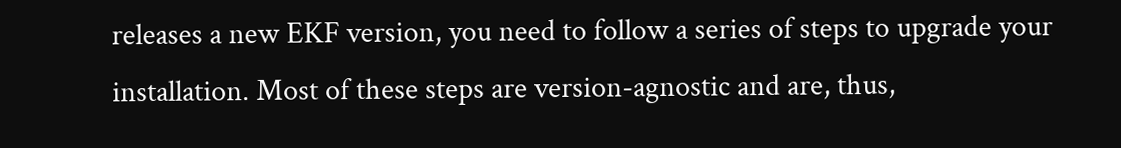releases a new EKF version, you need to follow a series of steps to upgrade your installation. Most of these steps are version-agnostic and are, thus,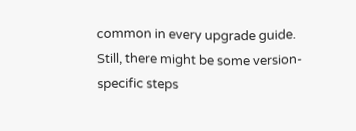common in every upgrade guide. Still, there might be some version-specific steps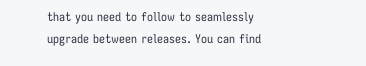that you need to follow to seamlessly upgrade between releases. You can find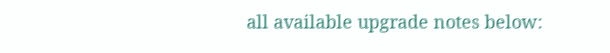all available upgrade notes below: